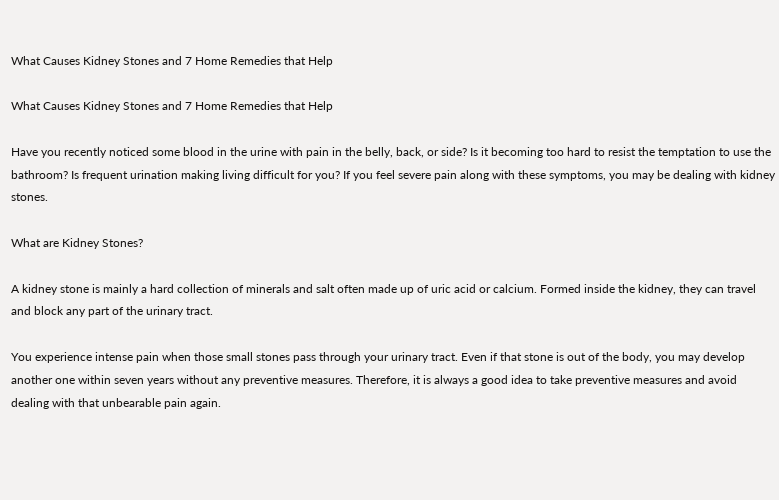What Causes Kidney Stones and 7 Home Remedies that Help

What Causes Kidney Stones and 7 Home Remedies that Help

Have you recently noticed some blood in the urine with pain in the belly, back, or side? Is it becoming too hard to resist the temptation to use the bathroom? Is frequent urination making living difficult for you? If you feel severe pain along with these symptoms, you may be dealing with kidney stones.

What are Kidney Stones?

A kidney stone is mainly a hard collection of minerals and salt often made up of uric acid or calcium. Formed inside the kidney, they can travel and block any part of the urinary tract.

You experience intense pain when those small stones pass through your urinary tract. Even if that stone is out of the body, you may develop another one within seven years without any preventive measures. Therefore, it is always a good idea to take preventive measures and avoid dealing with that unbearable pain again.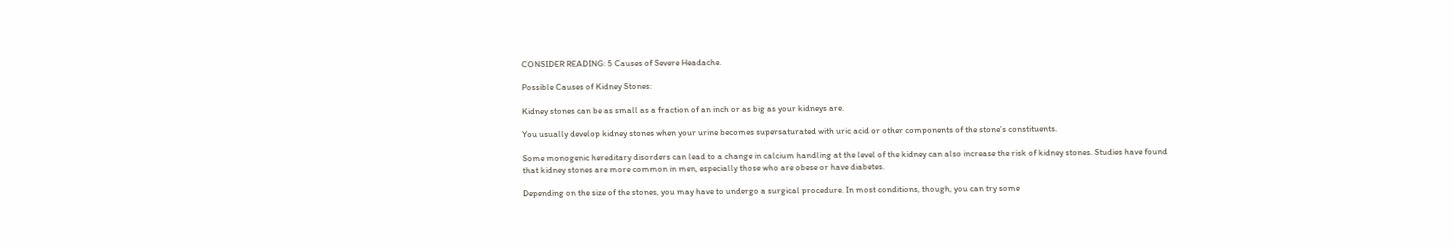CONSIDER READING: 5 Causes of Severe Headache.

Possible Causes of Kidney Stones:

Kidney stones can be as small as a fraction of an inch or as big as your kidneys are.

You usually develop kidney stones when your urine becomes supersaturated with uric acid or other components of the stone’s constituents.

Some monogenic hereditary disorders can lead to a change in calcium handling at the level of the kidney can also increase the risk of kidney stones. Studies have found that kidney stones are more common in men, especially those who are obese or have diabetes.

Depending on the size of the stones, you may have to undergo a surgical procedure. In most conditions, though, you can try some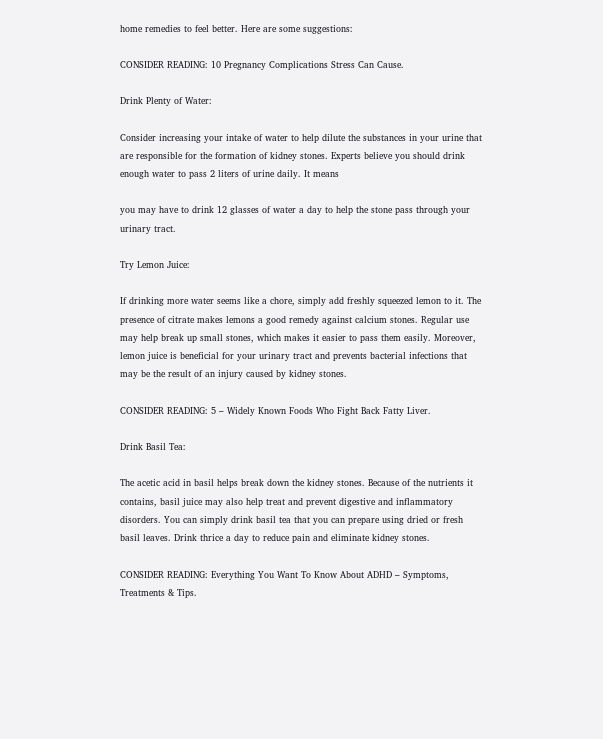home remedies to feel better. Here are some suggestions:

CONSIDER READING: 10 Pregnancy Complications Stress Can Cause.

Drink Plenty of Water:

Consider increasing your intake of water to help dilute the substances in your urine that are responsible for the formation of kidney stones. Experts believe you should drink enough water to pass 2 liters of urine daily. It means

you may have to drink 12 glasses of water a day to help the stone pass through your urinary tract.

Try Lemon Juice:

If drinking more water seems like a chore, simply add freshly squeezed lemon to it. The presence of citrate makes lemons a good remedy against calcium stones. Regular use may help break up small stones, which makes it easier to pass them easily. Moreover, lemon juice is beneficial for your urinary tract and prevents bacterial infections that may be the result of an injury caused by kidney stones.

CONSIDER READING: 5 – Widely Known Foods Who Fight Back Fatty Liver.

Drink Basil Tea:

The acetic acid in basil helps break down the kidney stones. Because of the nutrients it contains, basil juice may also help treat and prevent digestive and inflammatory disorders. You can simply drink basil tea that you can prepare using dried or fresh basil leaves. Drink thrice a day to reduce pain and eliminate kidney stones.

CONSIDER READING: Everything You Want To Know About ADHD – Symptoms, Treatments & Tips.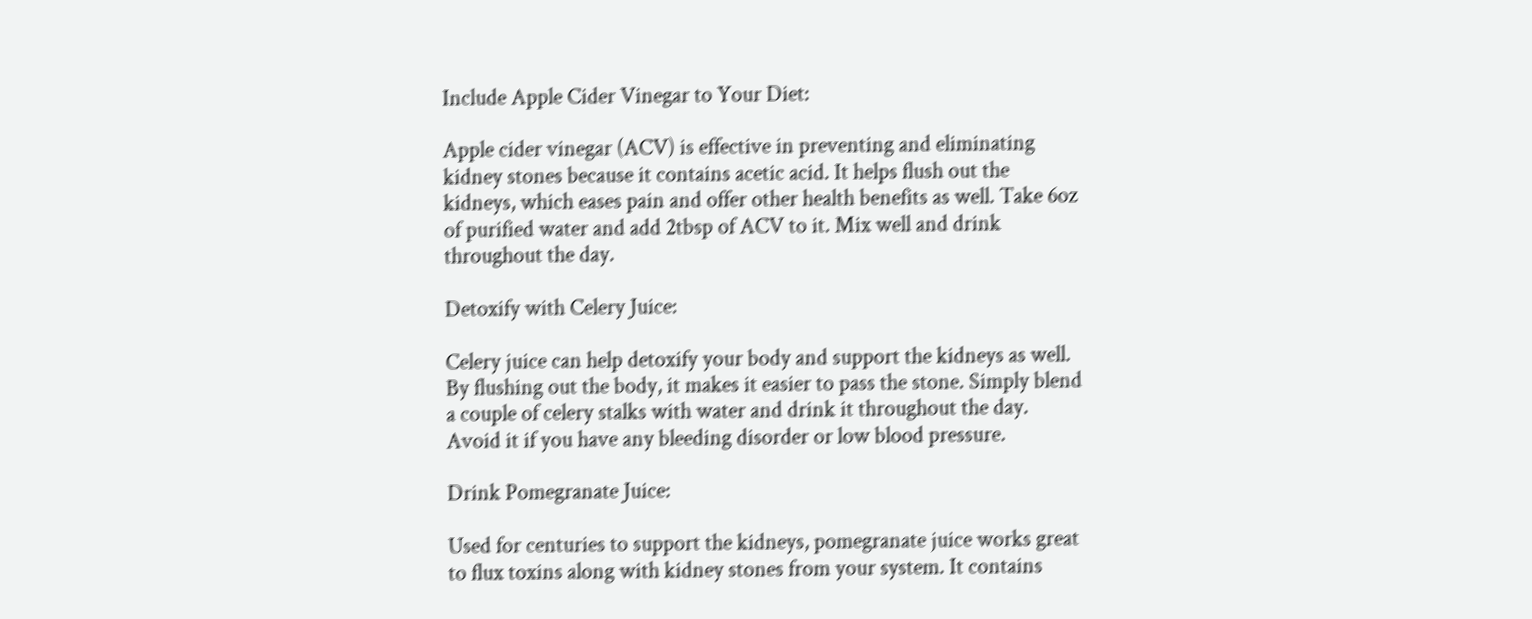Include Apple Cider Vinegar to Your Diet:

Apple cider vinegar (ACV) is effective in preventing and eliminating kidney stones because it contains acetic acid. It helps flush out the kidneys, which eases pain and offer other health benefits as well. Take 6oz of purified water and add 2tbsp of ACV to it. Mix well and drink throughout the day.

Detoxify with Celery Juice:

Celery juice can help detoxify your body and support the kidneys as well. By flushing out the body, it makes it easier to pass the stone. Simply blend a couple of celery stalks with water and drink it throughout the day. Avoid it if you have any bleeding disorder or low blood pressure.

Drink Pomegranate Juice:

Used for centuries to support the kidneys, pomegranate juice works great to flux toxins along with kidney stones from your system. It contains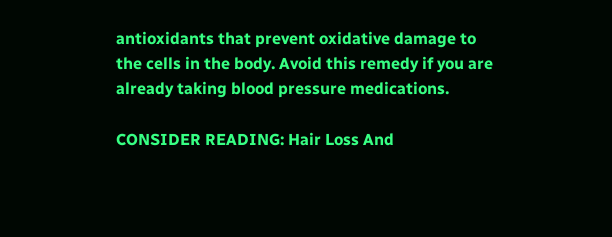antioxidants that prevent oxidative damage to the cells in the body. Avoid this remedy if you are already taking blood pressure medications.

CONSIDER READING: Hair Loss And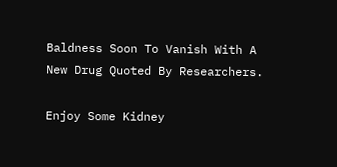Baldness Soon To Vanish With A New Drug Quoted By Researchers.

Enjoy Some Kidney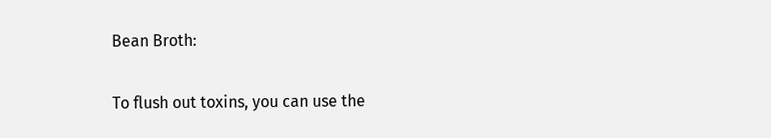Bean Broth:

To flush out toxins, you can use the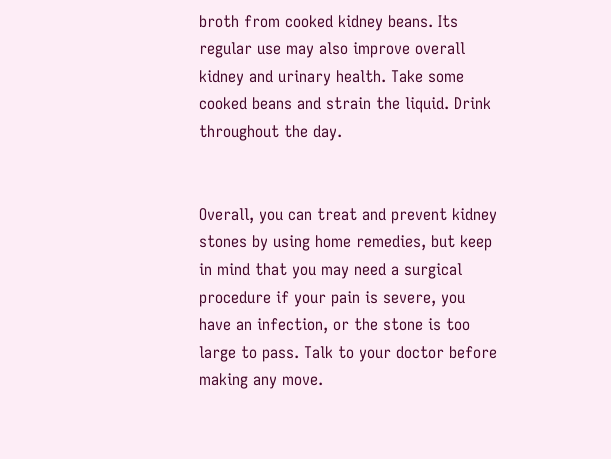broth from cooked kidney beans. Its regular use may also improve overall kidney and urinary health. Take some cooked beans and strain the liquid. Drink throughout the day.


Overall, you can treat and prevent kidney stones by using home remedies, but keep in mind that you may need a surgical procedure if your pain is severe, you have an infection, or the stone is too large to pass. Talk to your doctor before making any move.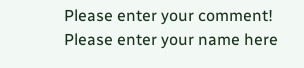Please enter your comment!
Please enter your name here